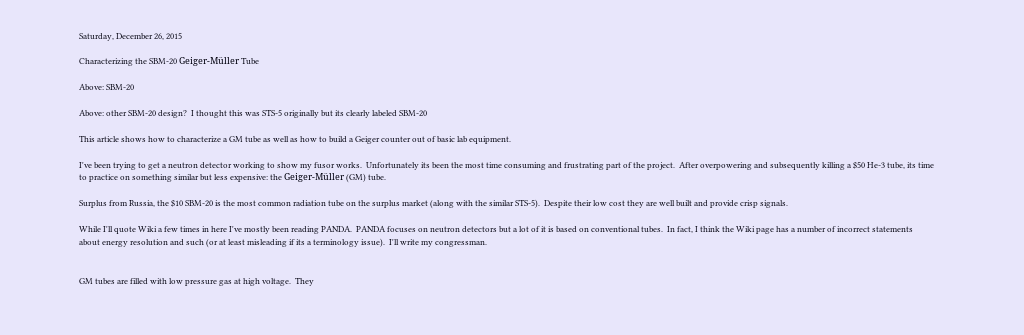Saturday, December 26, 2015

Characterizing the SBM-20 Geiger-Müller Tube

Above: SBM-20

Above: other SBM-20 design?  I thought this was STS-5 originally but its clearly labeled SBM-20

This article shows how to characterize a GM tube as well as how to build a Geiger counter out of basic lab equipment.

I've been trying to get a neutron detector working to show my fusor works.  Unfortunately its been the most time consuming and frustrating part of the project.  After overpowering and subsequently killing a $50 He-3 tube, its time to practice on something similar but less expensive: the Geiger-Müller (GM) tube.

Surplus from Russia, the $10 SBM-20 is the most common radiation tube on the surplus market (along with the similar STS-5).  Despite their low cost they are well built and provide crisp signals.

While I'll quote Wiki a few times in here I've mostly been reading PANDA.  PANDA focuses on neutron detectors but a lot of it is based on conventional tubes.  In fact, I think the Wiki page has a number of incorrect statements about energy resolution and such (or at least misleading if its a terminology issue).  I'll write my congressman.


GM tubes are filled with low pressure gas at high voltage.  They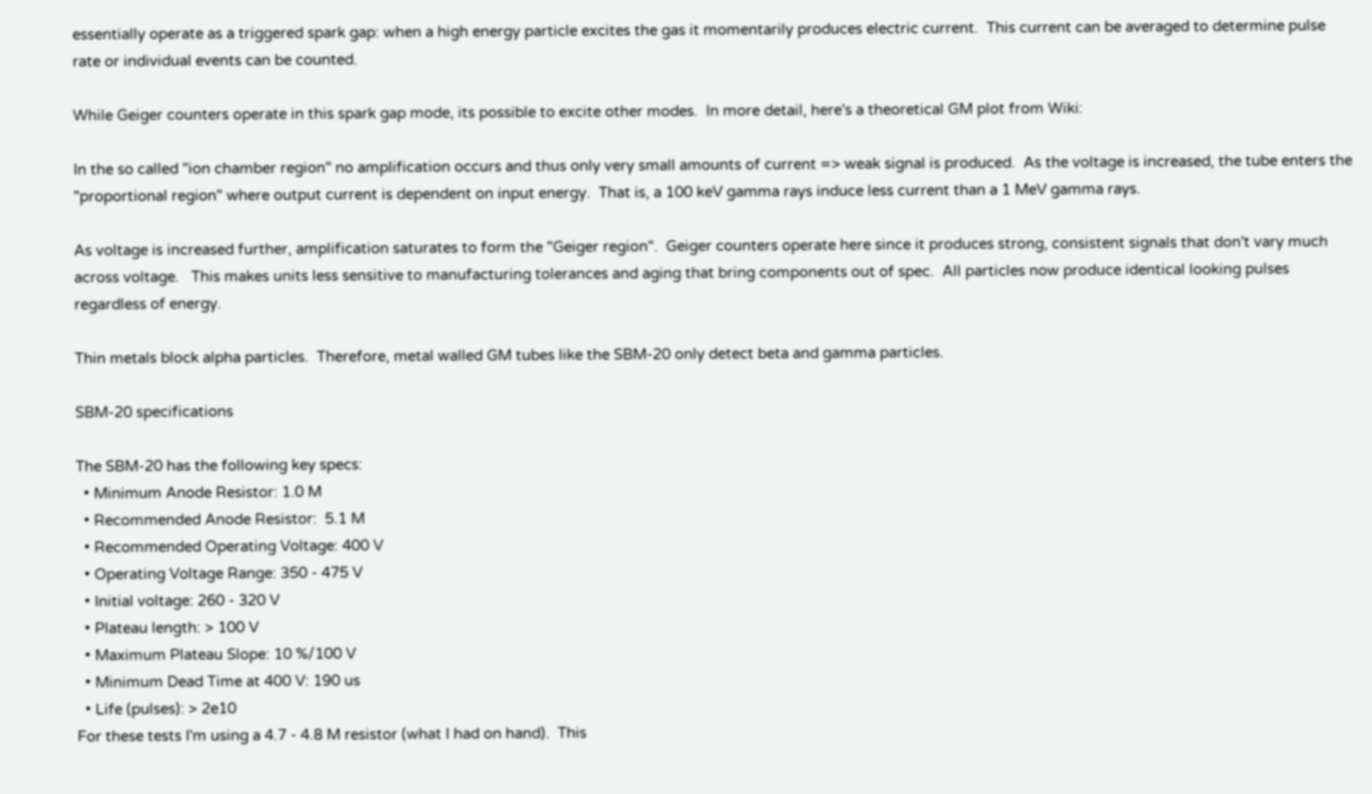essentially operate as a triggered spark gap: when a high energy particle excites the gas it momentarily produces electric current.  This current can be averaged to determine pulse rate or individual events can be counted.

While Geiger counters operate in this spark gap mode, its possible to excite other modes.  In more detail, here's a theoretical GM plot from Wiki:

In the so called "ion chamber region" no amplification occurs and thus only very small amounts of current => weak signal is produced.  As the voltage is increased, the tube enters the "proportional region" where output current is dependent on input energy.  That is, a 100 keV gamma rays induce less current than a 1 MeV gamma rays.

As voltage is increased further, amplification saturates to form the "Geiger region".  Geiger counters operate here since it produces strong, consistent signals that don't vary much across voltage.   This makes units less sensitive to manufacturing tolerances and aging that bring components out of spec.  All particles now produce identical looking pulses regardless of energy.

Thin metals block alpha particles.  Therefore, metal walled GM tubes like the SBM-20 only detect beta and gamma particles.

SBM-20 specifications

The SBM-20 has the following key specs:
  • Minimum Anode Resistor: 1.0 M
  • Recommended Anode Resistor:  5.1 M
  • Recommended Operating Voltage: 400 V
  • Operating Voltage Range: 350 - 475 V
  • Initial voltage: 260 - 320 V
  • Plateau length: > 100 V
  • Maximum Plateau Slope: 10 %/100 V
  • Minimum Dead Time at 400 V: 190 us
  • Life (pulses): > 2e10
For these tests I'm using a 4.7 - 4.8 M resistor (what I had on hand).  This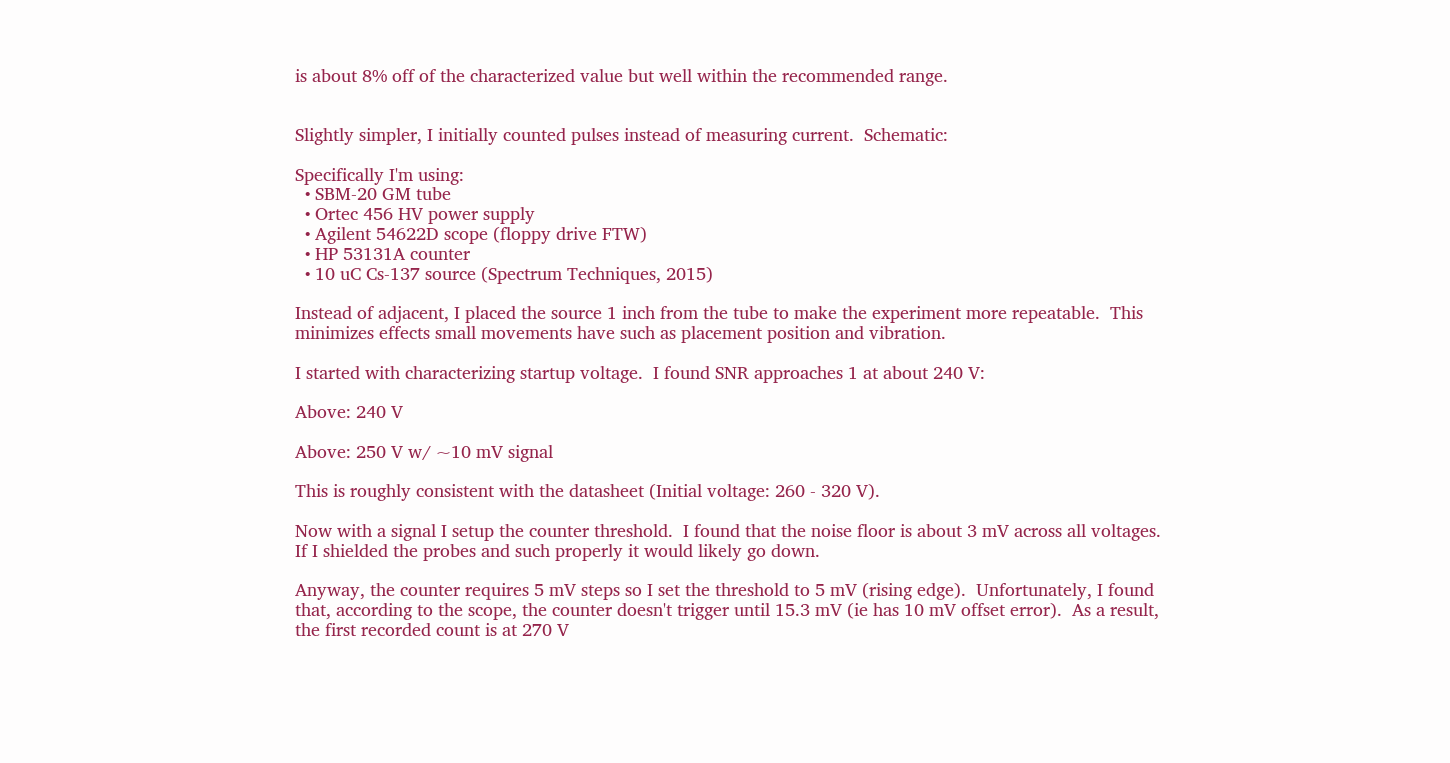is about 8% off of the characterized value but well within the recommended range.


Slightly simpler, I initially counted pulses instead of measuring current.  Schematic:

Specifically I'm using:
  • SBM-20 GM tube
  • Ortec 456 HV power supply
  • Agilent 54622D scope (floppy drive FTW)
  • HP 53131A counter
  • 10 uC Cs-137 source (Spectrum Techniques, 2015)

Instead of adjacent, I placed the source 1 inch from the tube to make the experiment more repeatable.  This minimizes effects small movements have such as placement position and vibration.

I started with characterizing startup voltage.  I found SNR approaches 1 at about 240 V:

Above: 240 V

Above: 250 V w/ ~10 mV signal

This is roughly consistent with the datasheet (Initial voltage: 260 - 320 V).

Now with a signal I setup the counter threshold.  I found that the noise floor is about 3 mV across all voltages.  If I shielded the probes and such properly it would likely go down.

Anyway, the counter requires 5 mV steps so I set the threshold to 5 mV (rising edge).  Unfortunately, I found that, according to the scope, the counter doesn't trigger until 15.3 mV (ie has 10 mV offset error).  As a result, the first recorded count is at 270 V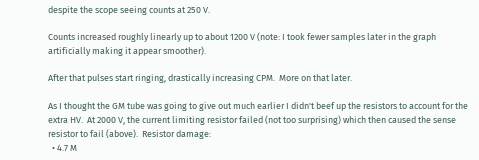despite the scope seeing counts at 250 V.

Counts increased roughly linearly up to about 1200 V (note: I took fewer samples later in the graph artificially making it appear smoother).

After that pulses start ringing, drastically increasing CPM.  More on that later.

As I thought the GM tube was going to give out much earlier I didn't beef up the resistors to account for the extra HV.  At 2000 V, the current limiting resistor failed (not too surprising) which then caused the sense resistor to fail (above).  Resistor damage:
  • 4.7 M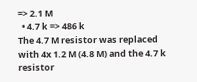=> 2.1 M
  • 4.7 k => 486 k
The 4.7 M resistor was replaced with 4x 1.2 M (4.8 M) and the 4.7 k resistor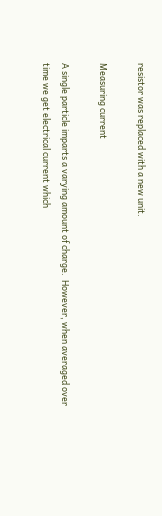resistor was replaced with a new unit.

Measuring current

A single particle imparts a varying amount of charge.  However, when averaged over time we get electrical current which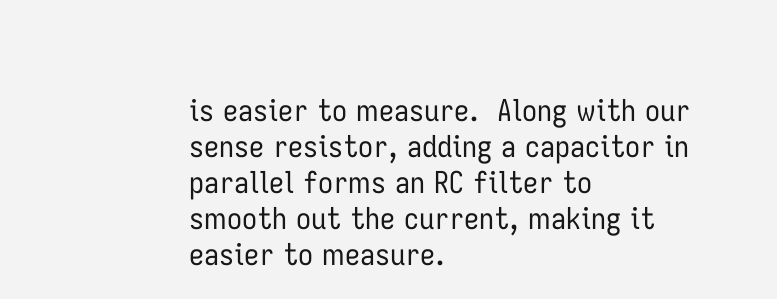is easier to measure.  Along with our sense resistor, adding a capacitor in parallel forms an RC filter to smooth out the current, making it easier to measure.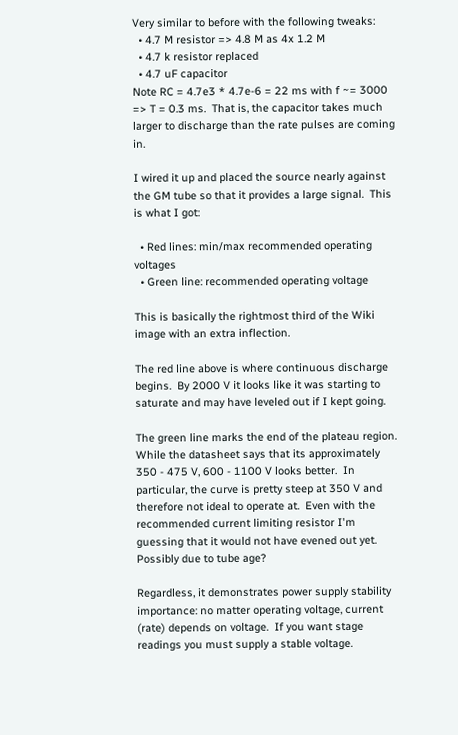Very similar to before with the following tweaks:
  • 4.7 M resistor => 4.8 M as 4x 1.2 M
  • 4.7 k resistor replaced
  • 4.7 uF capacitor
Note RC = 4.7e3 * 4.7e-6 = 22 ms with f ~= 3000 => T = 0.3 ms.  That is, the capacitor takes much larger to discharge than the rate pulses are coming in.

I wired it up and placed the source nearly against the GM tube so that it provides a large signal.  This is what I got:

  • Red lines: min/max recommended operating voltages
  • Green line: recommended operating voltage

This is basically the rightmost third of the Wiki image with an extra inflection.

The red line above is where continuous discharge begins.  By 2000 V it looks like it was starting to saturate and may have leveled out if I kept going.

The green line marks the end of the plateau region.  While the datasheet says that its approximately 350 - 475 V, 600 - 1100 V looks better.  In particular, the curve is pretty steep at 350 V and therefore not ideal to operate at.  Even with the recommended current limiting resistor I'm guessing that it would not have evened out yet.  Possibly due to tube age?

Regardless, it demonstrates power supply stability importance: no matter operating voltage, current (rate) depends on voltage.  If you want stage readings you must supply a stable voltage.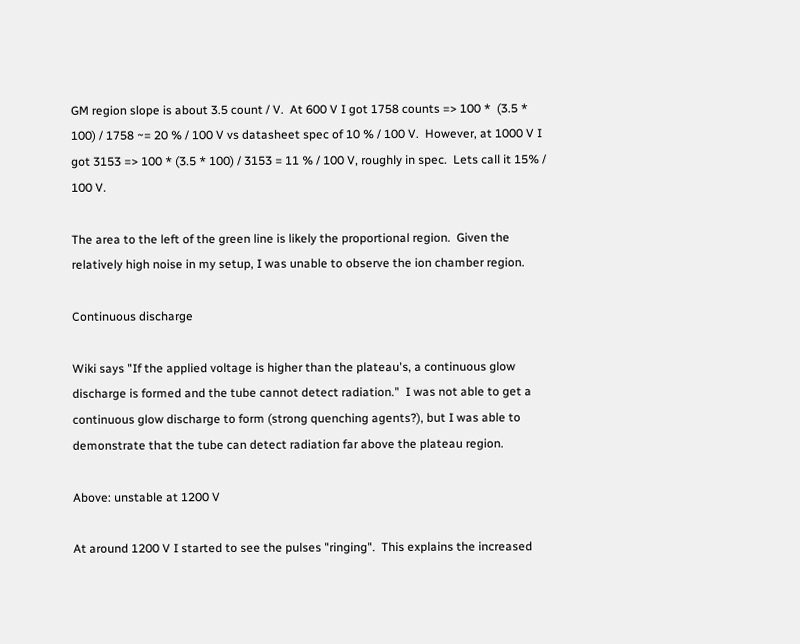GM region slope is about 3.5 count / V.  At 600 V I got 1758 counts => 100 *  (3.5 * 100) / 1758 ~= 20 % / 100 V vs datasheet spec of 10 % / 100 V.  However, at 1000 V I got 3153 => 100 * (3.5 * 100) / 3153 = 11 % / 100 V, roughly in spec.  Lets call it 15% / 100 V.

The area to the left of the green line is likely the proportional region.  Given the relatively high noise in my setup, I was unable to observe the ion chamber region.

Continuous discharge

Wiki says "If the applied voltage is higher than the plateau's, a continuous glow discharge is formed and the tube cannot detect radiation."  I was not able to get a continuous glow discharge to form (strong quenching agents?), but I was able to demonstrate that the tube can detect radiation far above the plateau region.

Above: unstable at 1200 V

At around 1200 V I started to see the pulses "ringing".  This explains the increased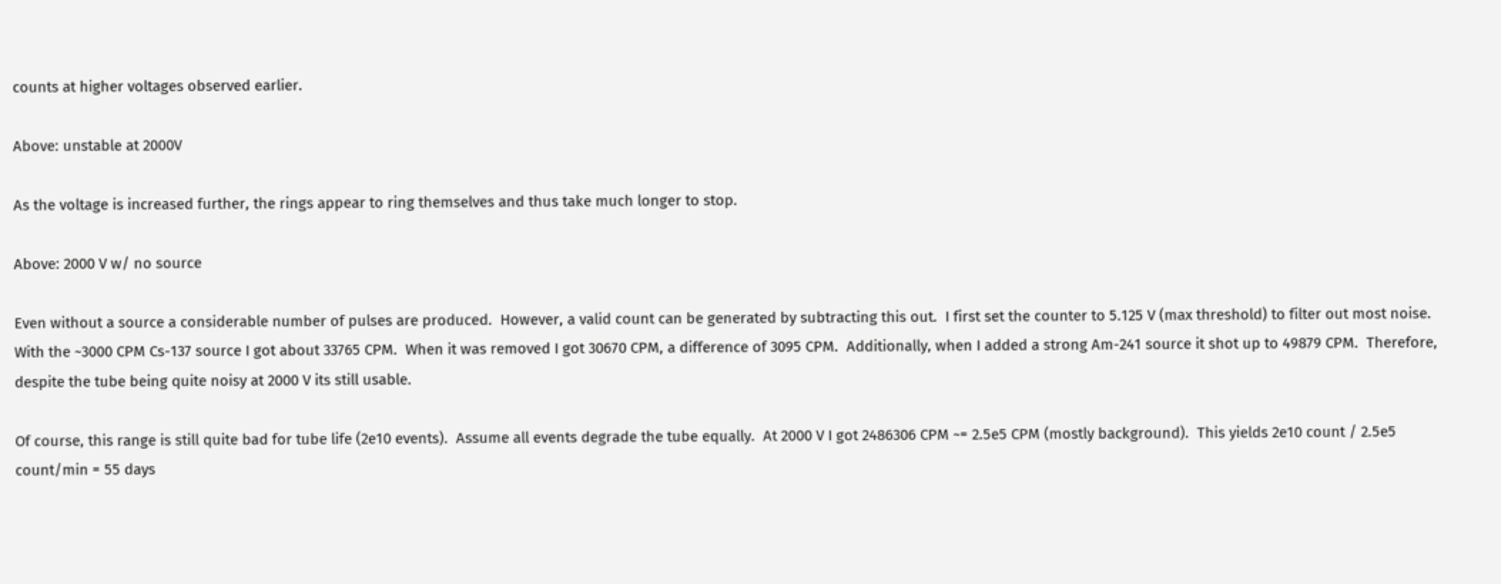counts at higher voltages observed earlier.

Above: unstable at 2000V

As the voltage is increased further, the rings appear to ring themselves and thus take much longer to stop.

Above: 2000 V w/ no source

Even without a source a considerable number of pulses are produced.  However, a valid count can be generated by subtracting this out.  I first set the counter to 5.125 V (max threshold) to filter out most noise.  With the ~3000 CPM Cs-137 source I got about 33765 CPM.  When it was removed I got 30670 CPM, a difference of 3095 CPM.  Additionally, when I added a strong Am-241 source it shot up to 49879 CPM.  Therefore, despite the tube being quite noisy at 2000 V its still usable.

Of course, this range is still quite bad for tube life (2e10 events).  Assume all events degrade the tube equally.  At 2000 V I got 2486306 CPM ~= 2.5e5 CPM (mostly background).  This yields 2e10 count / 2.5e5 count/min = 55 days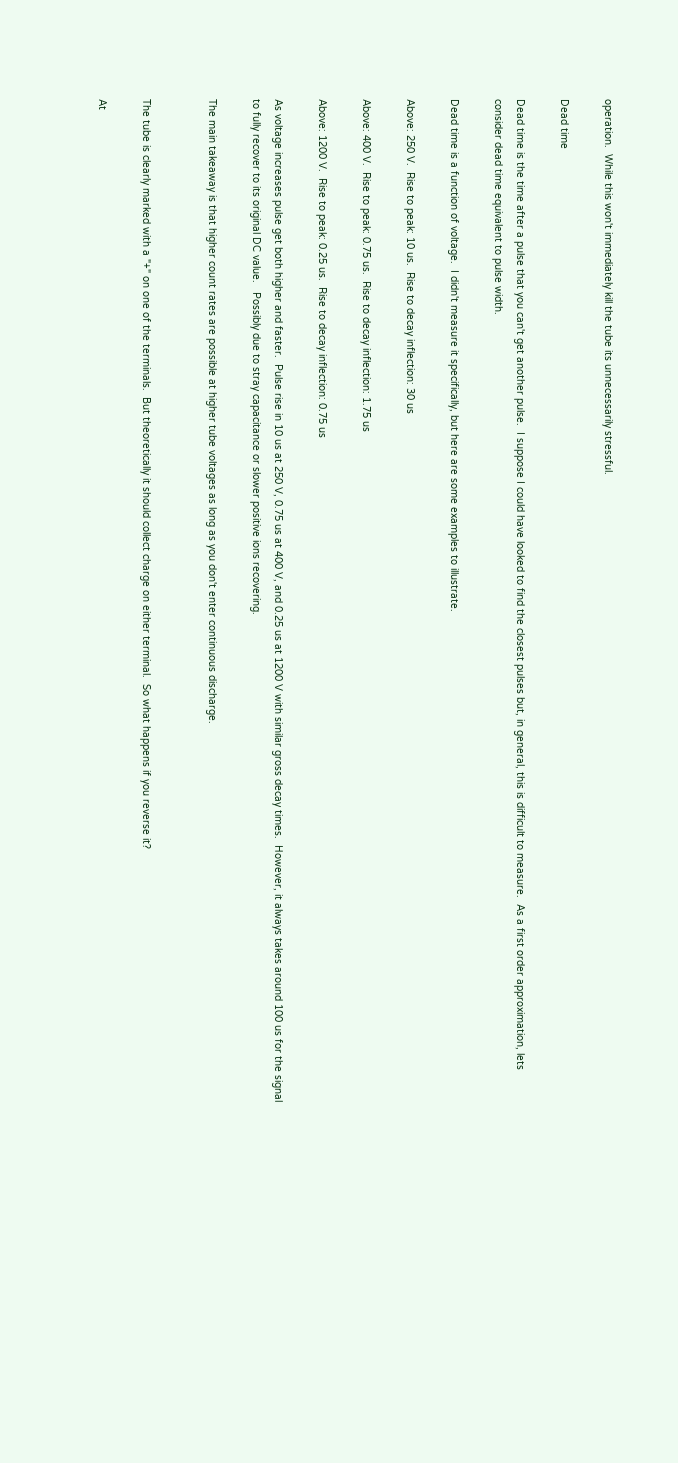operation.  While this won't immediately kill the tube its unnecessarily stressful.

Dead time

Dead time is the time after a pulse that you can't get another pulse.  I suppose I could have looked to find the closest pulses but, in general, this is difficult to measure.  As a first order approximation, lets consider dead time equivalent to pulse width.

Dead time is a function of voltage.  I didn't measure it specifically, but here are some examples to illustrate.

Above: 250 V.  Rise to peak: 10 us.  Rise to decay inflection: 30 us

Above: 400 V.  Rise to peak: 0.75 us.  Rise to decay inflection: 1.75 us

Above: 1200 V.  Rise to peak: 0.25 us.  Rise to decay inflection: 0.75 us

As voltage increases pulse get both higher and faster.  Pulse rise in 10 us at 250 V, 0.75 us at 400 V, and 0.25 us at 1200 V with similar gross decay times.  However, it always takes around 100 us for the signal to fully recover to its original DC value.   Possibly due to stray capacitance or slower positive ions recovering.

The main takeaway is that higher count rates are possible at higher tube voltages as long as you don't enter continuous discharge.


The tube is clearly marked with a "+" on one of the terminals.  But theoretically it should collect charge on either terminal.  So what happens if you reverse it?

At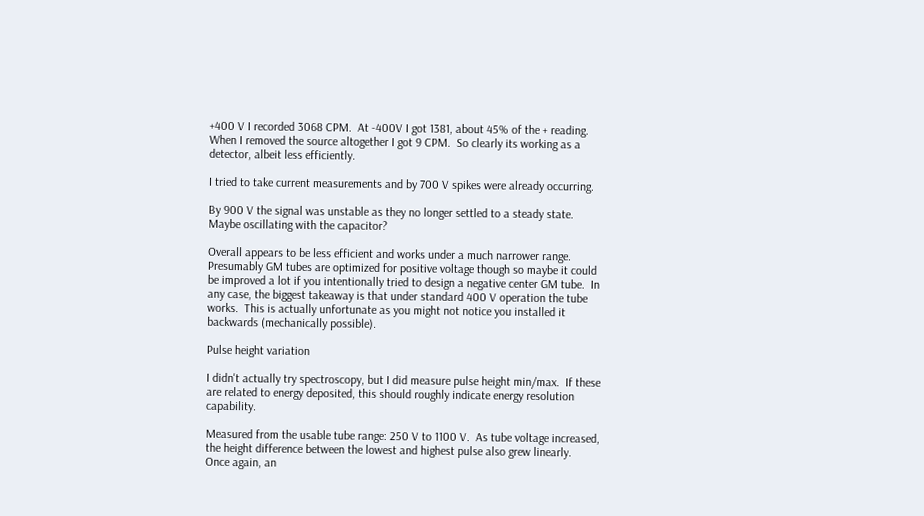+400 V I recorded 3068 CPM.  At -400V I got 1381, about 45% of the + reading.  When I removed the source altogether I got 9 CPM.  So clearly its working as a detector, albeit less efficiently.

I tried to take current measurements and by 700 V spikes were already occurring.

By 900 V the signal was unstable as they no longer settled to a steady state.  Maybe oscillating with the capacitor?

Overall appears to be less efficient and works under a much narrower range.  Presumably GM tubes are optimized for positive voltage though so maybe it could be improved a lot if you intentionally tried to design a negative center GM tube.  In any case, the biggest takeaway is that under standard 400 V operation the tube works.  This is actually unfortunate as you might not notice you installed it backwards (mechanically possible).

Pulse height variation

I didn't actually try spectroscopy, but I did measure pulse height min/max.  If these are related to energy deposited, this should roughly indicate energy resolution capability.

Measured from the usable tube range: 250 V to 1100 V.  As tube voltage increased, the height difference between the lowest and highest pulse also grew linearly.  Once again, an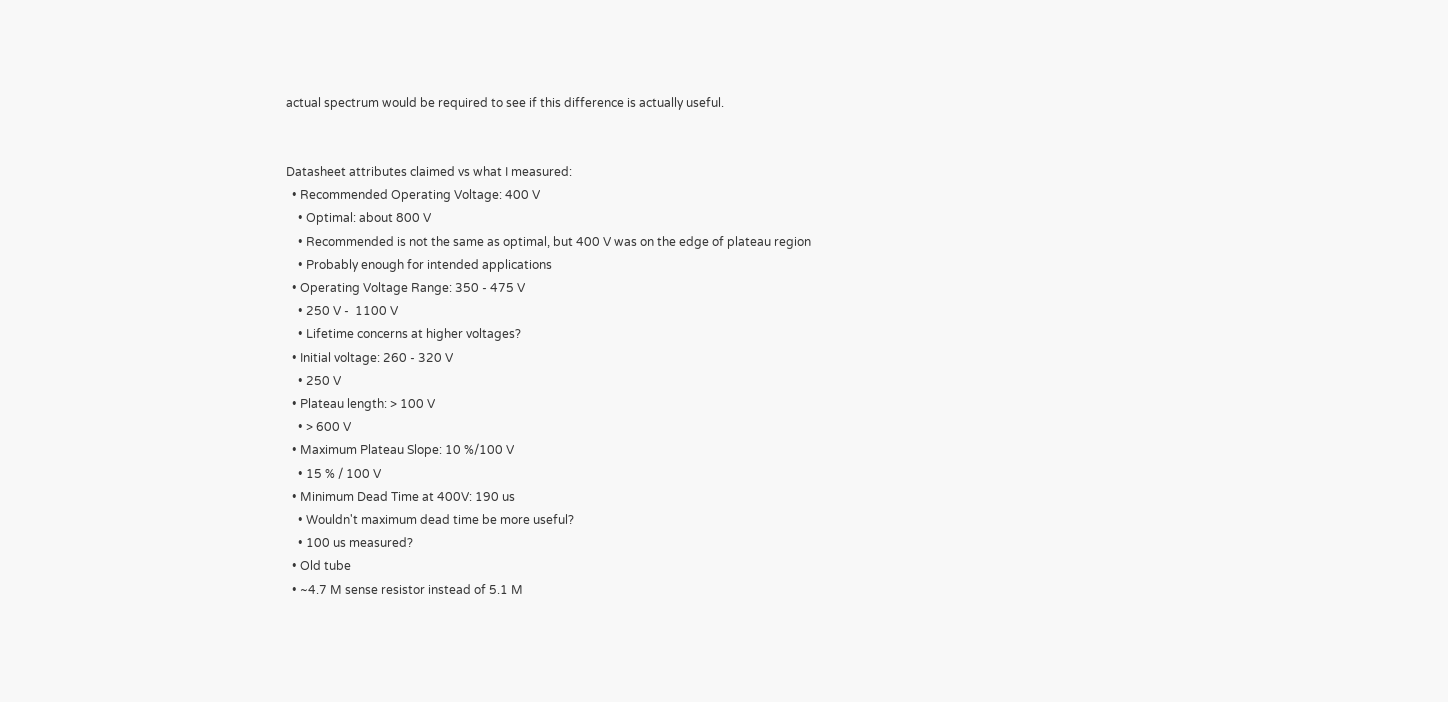actual spectrum would be required to see if this difference is actually useful.


Datasheet attributes claimed vs what I measured:
  • Recommended Operating Voltage: 400 V
    • Optimal: about 800 V
    • Recommended is not the same as optimal, but 400 V was on the edge of plateau region
    • Probably enough for intended applications
  • Operating Voltage Range: 350 - 475 V
    • 250 V -  1100 V
    • Lifetime concerns at higher voltages?
  • Initial voltage: 260 - 320 V
    • 250 V
  • Plateau length: > 100 V
    • > 600 V
  • Maximum Plateau Slope: 10 %/100 V
    • 15 % / 100 V
  • Minimum Dead Time at 400V: 190 us
    • Wouldn't maximum dead time be more useful?
    • 100 us measured?
  • Old tube
  • ~4.7 M sense resistor instead of 5.1 M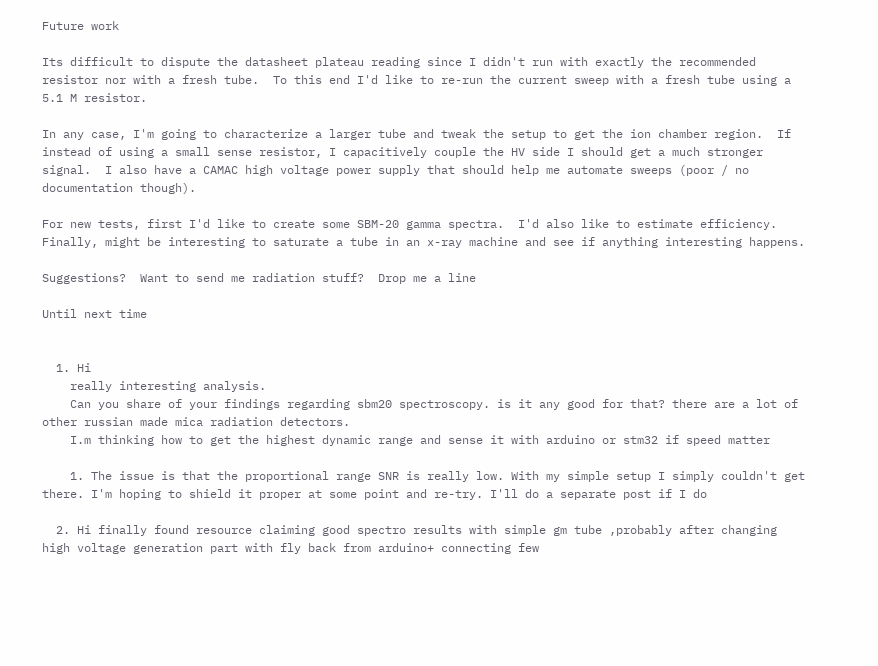Future work

Its difficult to dispute the datasheet plateau reading since I didn't run with exactly the recommended resistor nor with a fresh tube.  To this end I'd like to re-run the current sweep with a fresh tube using a 5.1 M resistor.

In any case, I'm going to characterize a larger tube and tweak the setup to get the ion chamber region.  If instead of using a small sense resistor, I capacitively couple the HV side I should get a much stronger signal.  I also have a CAMAC high voltage power supply that should help me automate sweeps (poor / no documentation though).

For new tests, first I'd like to create some SBM-20 gamma spectra.  I'd also like to estimate efficiency.  Finally, might be interesting to saturate a tube in an x-ray machine and see if anything interesting happens.

Suggestions?  Want to send me radiation stuff?  Drop me a line

Until next time


  1. Hi
    really interesting analysis.
    Can you share of your findings regarding sbm20 spectroscopy. is it any good for that? there are a lot of other russian made mica radiation detectors.
    I.m thinking how to get the highest dynamic range and sense it with arduino or stm32 if speed matter

    1. The issue is that the proportional range SNR is really low. With my simple setup I simply couldn't get there. I'm hoping to shield it proper at some point and re-try. I'll do a separate post if I do

  2. Hi finally found resource claiming good spectro results with simple gm tube ,probably after changing high voltage generation part with fly back from arduino+ connecting few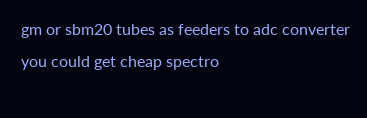gm or sbm20 tubes as feeders to adc converter you could get cheap spectro